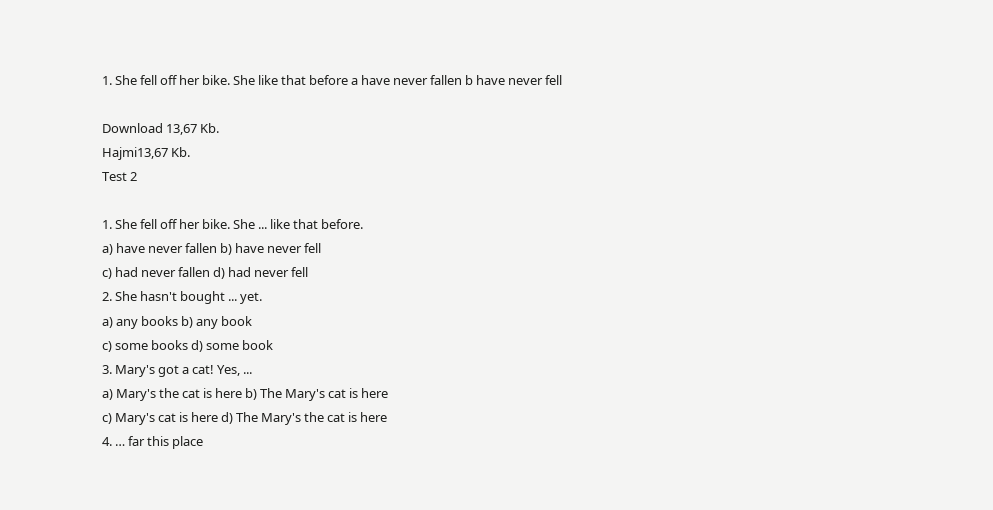1. She fell off her bike. She like that before a have never fallen b have never fell

Download 13,67 Kb.
Hajmi13,67 Kb.
Test 2

1. She fell off her bike. She ... like that before.
a) have never fallen b) have never fell
c) had never fallen d) had never fell
2. She hasn't bought ... yet.
a) any books b) any book
c) some books d) some book
3. Mary's got a cat! Yes, ...
a) Mary's the cat is here b) The Mary's cat is here
c) Mary's cat is here d) The Mary's the cat is here
4. … far this place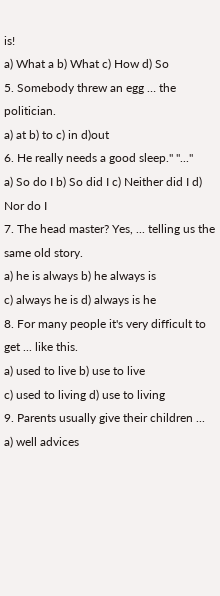is!
a) What a b) What c) How d) So
5. Somebody threw an egg … the politician.
a) at b) to c) in d)out
6. He really needs a good sleep." "..."
a) So do I b) So did I c) Neither did I d) Nor do I
7. The head master? Yes, ... telling us the same old story.
a) he is always b) he always is
c) always he is d) always is he
8. For many people it's very difficult to get ... like this.
a) used to live b) use to live
c) used to living d) use to living
9. Parents usually give their children ...
a) well advices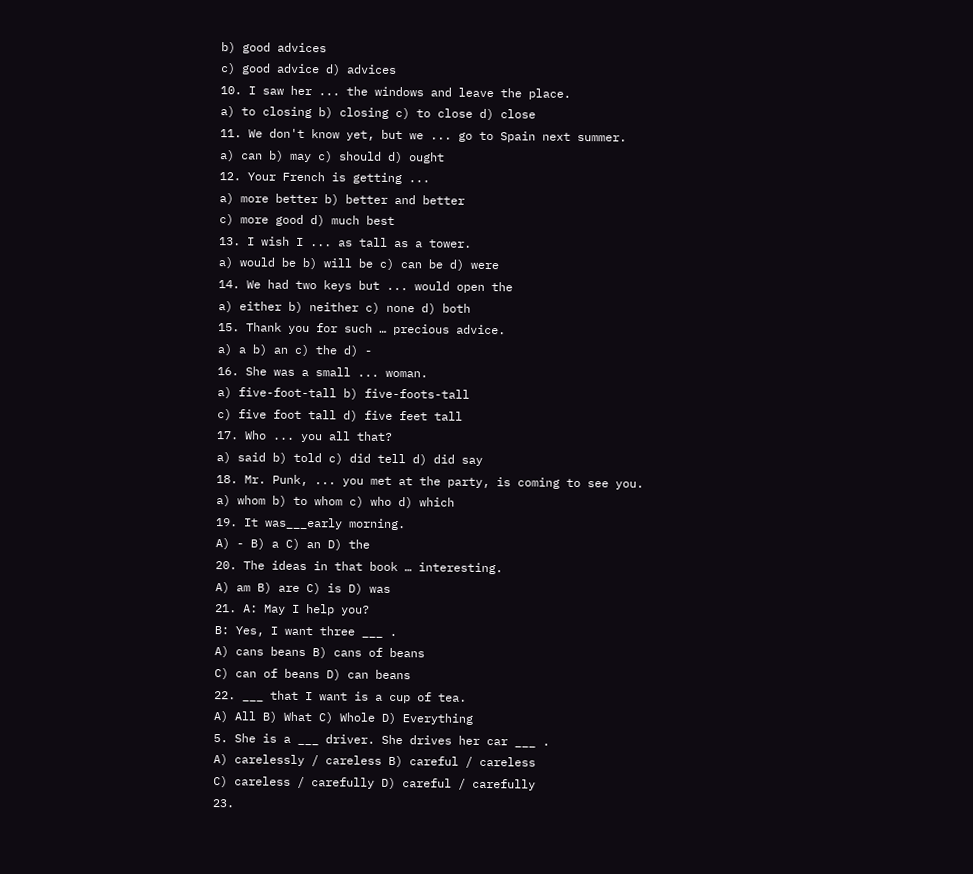b) good advices
c) good advice d) advices
10. I saw her ... the windows and leave the place.
a) to closing b) closing c) to close d) close
11. We don't know yet, but we ... go to Spain next summer.
a) can b) may c) should d) ought
12. Your French is getting ...
a) more better b) better and better
c) more good d) much best
13. I wish I ... as tall as a tower.
a) would be b) will be c) can be d) were
14. We had two keys but ... would open the
a) either b) neither c) none d) both
15. Thank you for such … precious advice.
a) a b) an c) the d) -
16. She was a small ... woman.
a) five-foot-tall b) five-foots-tall
c) five foot tall d) five feet tall
17. Who ... you all that?
a) said b) told c) did tell d) did say
18. Mr. Punk, ... you met at the party, is coming to see you.
a) whom b) to whom c) who d) which
19. It was___early morning.
A) - B) a C) an D) the
20. The ideas in that book … interesting.
A) am B) are C) is D) was
21. A: May I help you?
B: Yes, I want three ___ .
A) cans beans B) cans of beans
C) can of beans D) can beans
22. ___ that I want is a cup of tea.
A) All B) What C) Whole D) Everything
5. She is a ___ driver. She drives her car ___ .
A) carelessly / careless B) careful / careless
C) careless / carefully D) careful / carefully
23.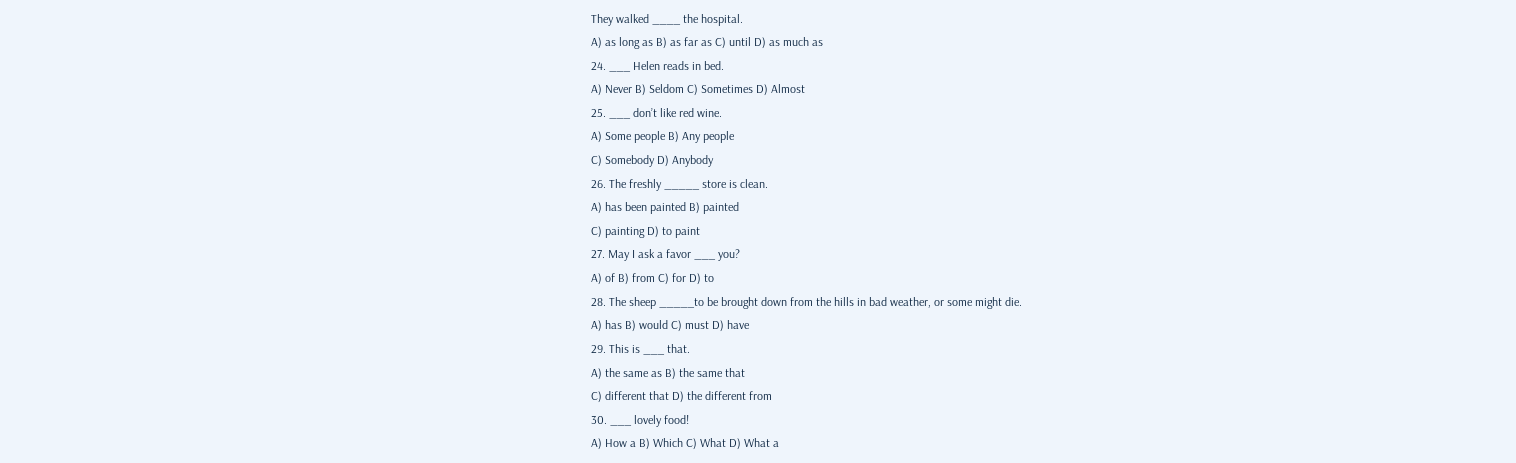They walked ____ the hospital.
A) as long as B) as far as C) until D) as much as
24. ___ Helen reads in bed.
A) Never B) Seldom C) Sometimes D) Almost
25. ___ don’t like red wine.
A) Some people B) Any people
C) Somebody D) Anybody
26. The freshly _____ store is clean.
A) has been painted B) painted
C) painting D) to paint
27. May I ask a favor ___ you?
A) of B) from C) for D) to
28. The sheep _____to be brought down from the hills in bad weather, or some might die.
A) has B) would C) must D) have
29. This is ___ that.
A) the same as B) the same that
C) different that D) the different from
30. ___ lovely food!
A) How a B) Which C) What D) What a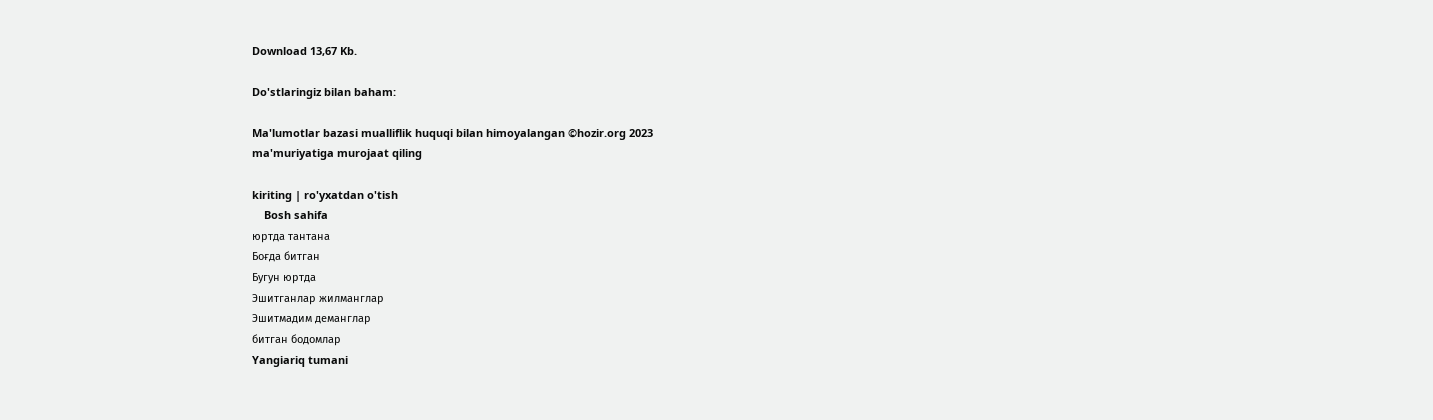Download 13,67 Kb.

Do'stlaringiz bilan baham:

Ma'lumotlar bazasi mualliflik huquqi bilan himoyalangan ©hozir.org 2023
ma'muriyatiga murojaat qiling

kiriting | ro'yxatdan o'tish
    Bosh sahifa
юртда тантана
Боғда битган
Бугун юртда
Эшитганлар жилманглар
Эшитмадим деманглар
битган бодомлар
Yangiariq tumani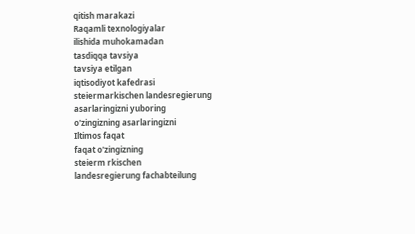qitish marakazi
Raqamli texnologiyalar
ilishida muhokamadan
tasdiqqa tavsiya
tavsiya etilgan
iqtisodiyot kafedrasi
steiermarkischen landesregierung
asarlaringizni yuboring
o'zingizning asarlaringizni
Iltimos faqat
faqat o'zingizning
steierm rkischen
landesregierung fachabteilung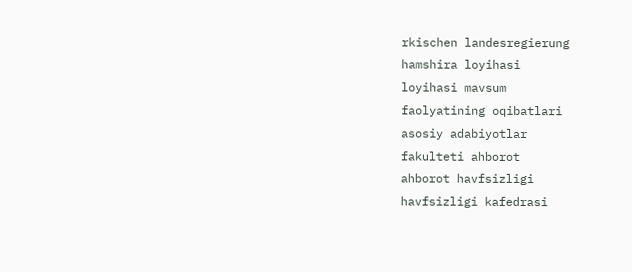rkischen landesregierung
hamshira loyihasi
loyihasi mavsum
faolyatining oqibatlari
asosiy adabiyotlar
fakulteti ahborot
ahborot havfsizligi
havfsizligi kafedrasi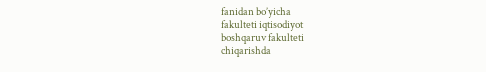fanidan bo’yicha
fakulteti iqtisodiyot
boshqaruv fakulteti
chiqarishda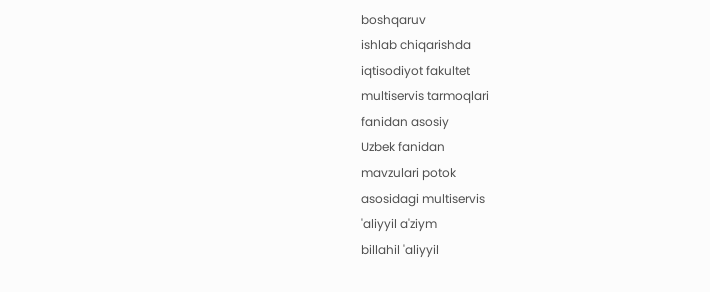boshqaruv
ishlab chiqarishda
iqtisodiyot fakultet
multiservis tarmoqlari
fanidan asosiy
Uzbek fanidan
mavzulari potok
asosidagi multiservis
'aliyyil a'ziym
billahil 'aliyyil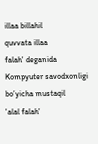illaa billahil
quvvata illaa
falah' deganida
Kompyuter savodxonligi
bo’yicha mustaqil
'alal falah'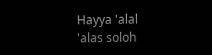Hayya 'alal
'alas soloh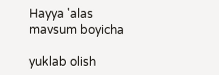Hayya 'alas
mavsum boyicha

yuklab olish